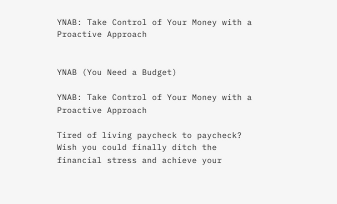YNAB: Take Control of Your Money with a Proactive Approach


YNAB (You Need a Budget)

YNAB: Take Control of Your Money with a Proactive Approach

Tired of living paycheck to paycheck? Wish you could finally ditch the financial stress and achieve your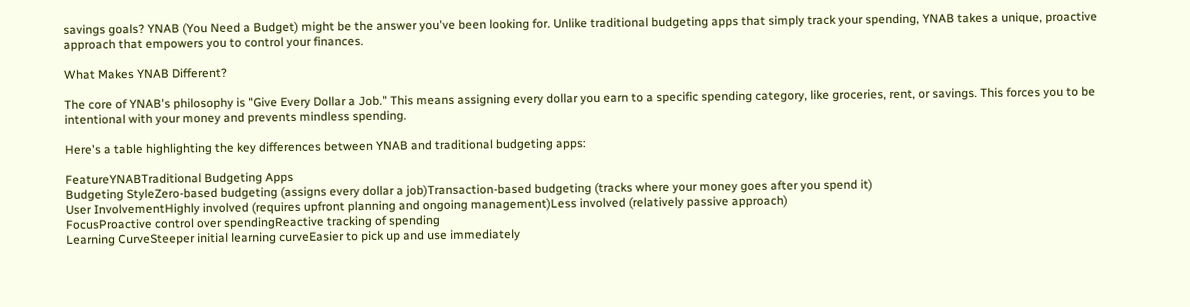savings goals? YNAB (You Need a Budget) might be the answer you've been looking for. Unlike traditional budgeting apps that simply track your spending, YNAB takes a unique, proactive approach that empowers you to control your finances.

What Makes YNAB Different?

The core of YNAB's philosophy is "Give Every Dollar a Job." This means assigning every dollar you earn to a specific spending category, like groceries, rent, or savings. This forces you to be intentional with your money and prevents mindless spending.

Here's a table highlighting the key differences between YNAB and traditional budgeting apps:

FeatureYNABTraditional Budgeting Apps
Budgeting StyleZero-based budgeting (assigns every dollar a job)Transaction-based budgeting (tracks where your money goes after you spend it)
User InvolvementHighly involved (requires upfront planning and ongoing management)Less involved (relatively passive approach)
FocusProactive control over spendingReactive tracking of spending
Learning CurveSteeper initial learning curveEasier to pick up and use immediately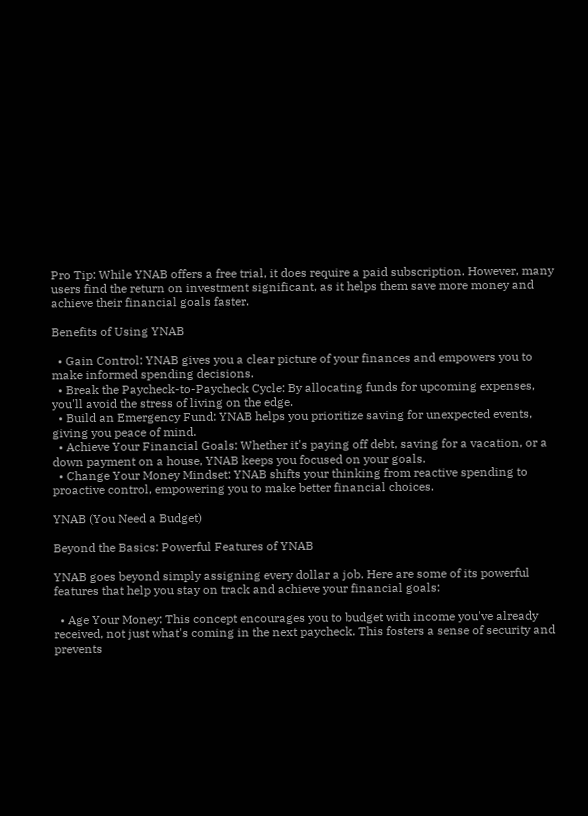Pro Tip: While YNAB offers a free trial, it does require a paid subscription. However, many users find the return on investment significant, as it helps them save more money and achieve their financial goals faster.

Benefits of Using YNAB

  • Gain Control: YNAB gives you a clear picture of your finances and empowers you to make informed spending decisions.
  • Break the Paycheck-to-Paycheck Cycle: By allocating funds for upcoming expenses, you'll avoid the stress of living on the edge.
  • Build an Emergency Fund: YNAB helps you prioritize saving for unexpected events, giving you peace of mind.
  • Achieve Your Financial Goals: Whether it's paying off debt, saving for a vacation, or a down payment on a house, YNAB keeps you focused on your goals.
  • Change Your Money Mindset: YNAB shifts your thinking from reactive spending to proactive control, empowering you to make better financial choices.

YNAB (You Need a Budget)

Beyond the Basics: Powerful Features of YNAB

YNAB goes beyond simply assigning every dollar a job. Here are some of its powerful features that help you stay on track and achieve your financial goals:

  • Age Your Money: This concept encourages you to budget with income you've already received, not just what's coming in the next paycheck. This fosters a sense of security and prevents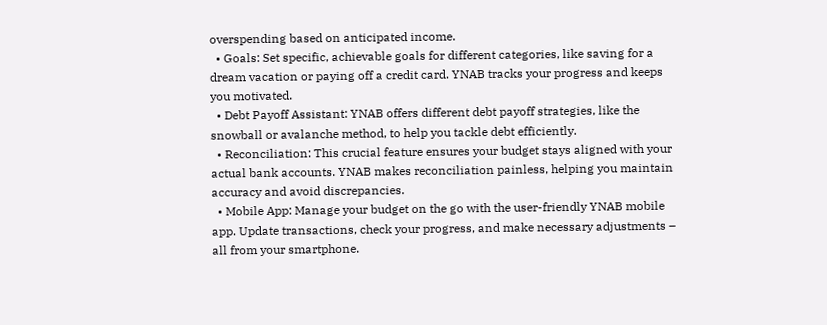overspending based on anticipated income.
  • Goals: Set specific, achievable goals for different categories, like saving for a dream vacation or paying off a credit card. YNAB tracks your progress and keeps you motivated.
  • Debt Payoff Assistant: YNAB offers different debt payoff strategies, like the snowball or avalanche method, to help you tackle debt efficiently.
  • Reconciliation: This crucial feature ensures your budget stays aligned with your actual bank accounts. YNAB makes reconciliation painless, helping you maintain accuracy and avoid discrepancies.
  • Mobile App: Manage your budget on the go with the user-friendly YNAB mobile app. Update transactions, check your progress, and make necessary adjustments – all from your smartphone.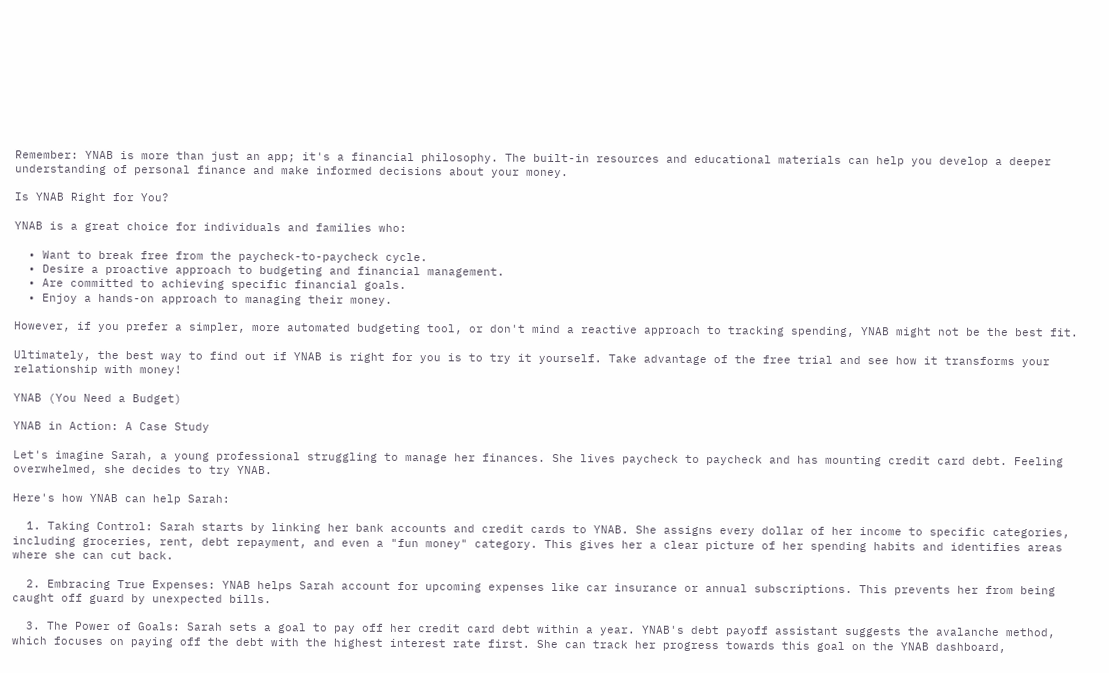Remember: YNAB is more than just an app; it's a financial philosophy. The built-in resources and educational materials can help you develop a deeper understanding of personal finance and make informed decisions about your money.

Is YNAB Right for You?

YNAB is a great choice for individuals and families who:

  • Want to break free from the paycheck-to-paycheck cycle.
  • Desire a proactive approach to budgeting and financial management.
  • Are committed to achieving specific financial goals.
  • Enjoy a hands-on approach to managing their money.

However, if you prefer a simpler, more automated budgeting tool, or don't mind a reactive approach to tracking spending, YNAB might not be the best fit.

Ultimately, the best way to find out if YNAB is right for you is to try it yourself. Take advantage of the free trial and see how it transforms your relationship with money!

YNAB (You Need a Budget)

YNAB in Action: A Case Study

Let's imagine Sarah, a young professional struggling to manage her finances. She lives paycheck to paycheck and has mounting credit card debt. Feeling overwhelmed, she decides to try YNAB.

Here's how YNAB can help Sarah:

  1. Taking Control: Sarah starts by linking her bank accounts and credit cards to YNAB. She assigns every dollar of her income to specific categories, including groceries, rent, debt repayment, and even a "fun money" category. This gives her a clear picture of her spending habits and identifies areas where she can cut back.

  2. Embracing True Expenses: YNAB helps Sarah account for upcoming expenses like car insurance or annual subscriptions. This prevents her from being caught off guard by unexpected bills.

  3. The Power of Goals: Sarah sets a goal to pay off her credit card debt within a year. YNAB's debt payoff assistant suggests the avalanche method, which focuses on paying off the debt with the highest interest rate first. She can track her progress towards this goal on the YNAB dashboard,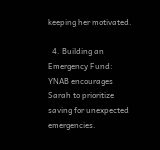keeping her motivated.

  4. Building an Emergency Fund: YNAB encourages Sarah to prioritize saving for unexpected emergencies.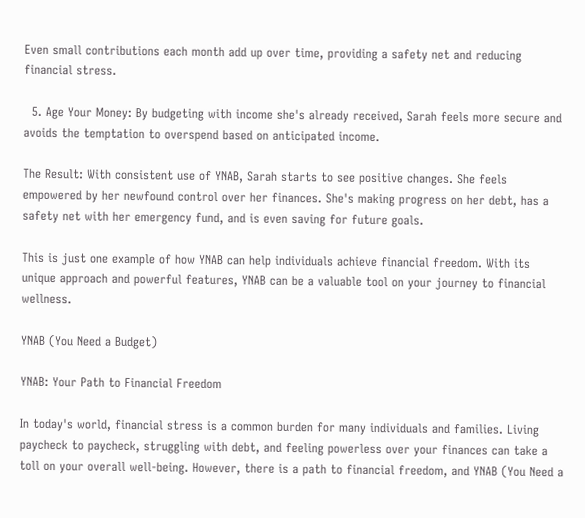Even small contributions each month add up over time, providing a safety net and reducing financial stress.

  5. Age Your Money: By budgeting with income she's already received, Sarah feels more secure and avoids the temptation to overspend based on anticipated income.

The Result: With consistent use of YNAB, Sarah starts to see positive changes. She feels empowered by her newfound control over her finances. She's making progress on her debt, has a safety net with her emergency fund, and is even saving for future goals.

This is just one example of how YNAB can help individuals achieve financial freedom. With its unique approach and powerful features, YNAB can be a valuable tool on your journey to financial wellness.

YNAB (You Need a Budget)

YNAB: Your Path to Financial Freedom

In today's world, financial stress is a common burden for many individuals and families. Living paycheck to paycheck, struggling with debt, and feeling powerless over your finances can take a toll on your overall well-being. However, there is a path to financial freedom, and YNAB (You Need a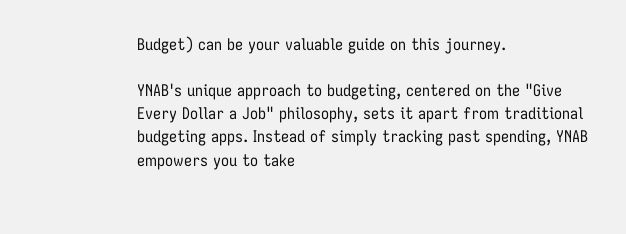Budget) can be your valuable guide on this journey.

YNAB's unique approach to budgeting, centered on the "Give Every Dollar a Job" philosophy, sets it apart from traditional budgeting apps. Instead of simply tracking past spending, YNAB empowers you to take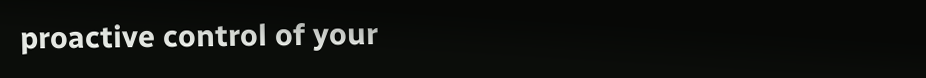proactive control of your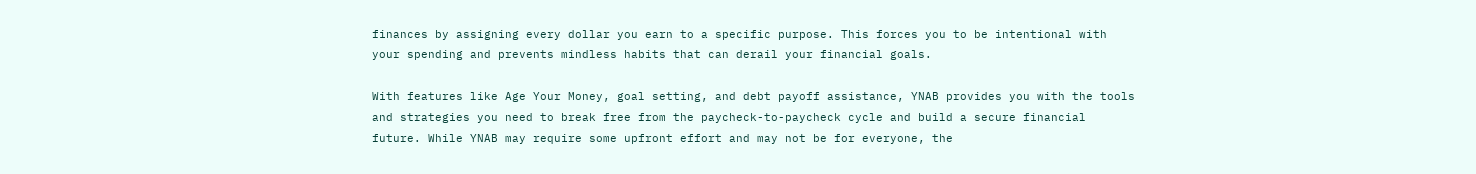finances by assigning every dollar you earn to a specific purpose. This forces you to be intentional with your spending and prevents mindless habits that can derail your financial goals.

With features like Age Your Money, goal setting, and debt payoff assistance, YNAB provides you with the tools and strategies you need to break free from the paycheck-to-paycheck cycle and build a secure financial future. While YNAB may require some upfront effort and may not be for everyone, the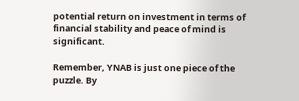potential return on investment in terms of financial stability and peace of mind is significant.

Remember, YNAB is just one piece of the puzzle. By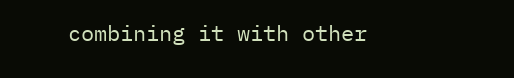combining it with other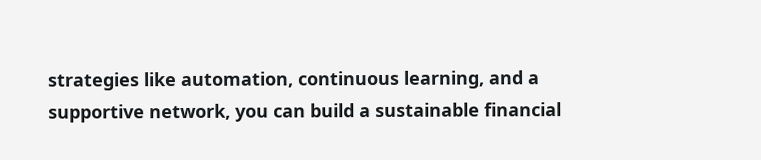strategies like automation, continuous learning, and a supportive network, you can build a sustainable financial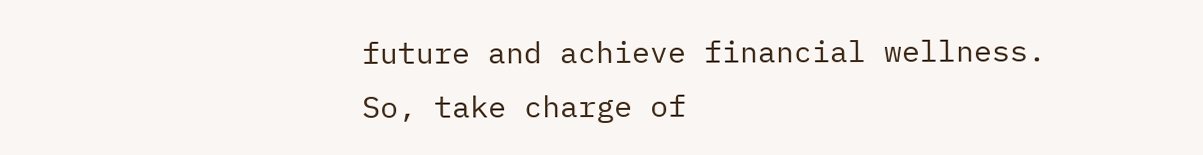future and achieve financial wellness. So, take charge of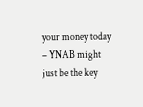your money today – YNAB might just be the key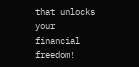that unlocks your financial freedom!